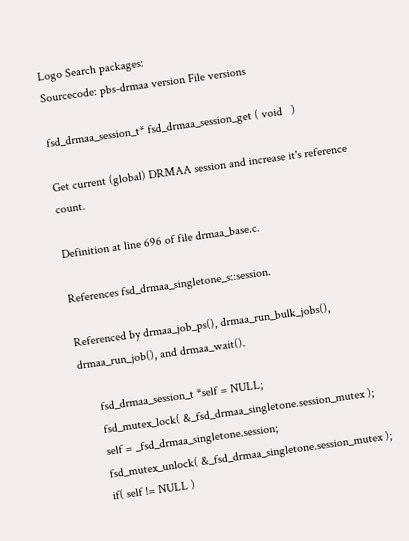Logo Search packages:
Sourcecode: pbs-drmaa version File versions

fsd_drmaa_session_t* fsd_drmaa_session_get ( void   )

Get current (global) DRMAA session and increase it's reference count.

Definition at line 696 of file drmaa_base.c.

References fsd_drmaa_singletone_s::session.

Referenced by drmaa_job_ps(), drmaa_run_bulk_jobs(), drmaa_run_job(), and drmaa_wait().

      fsd_drmaa_session_t *self = NULL;
      fsd_mutex_lock( &_fsd_drmaa_singletone.session_mutex );
      self = _fsd_drmaa_singletone.session;
      fsd_mutex_unlock( &_fsd_drmaa_singletone.session_mutex );
      if( self != NULL )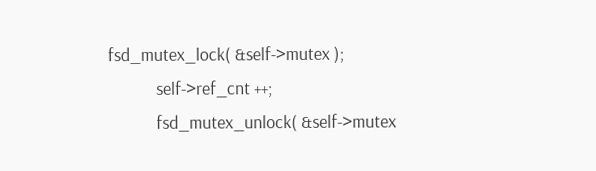fsd_mutex_lock( &self->mutex );
            self->ref_cnt ++;
            fsd_mutex_unlock( &self->mutex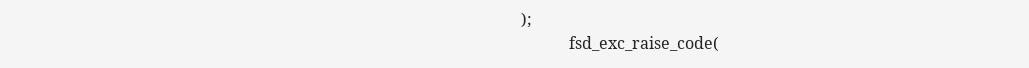);
            fsd_exc_raise_code(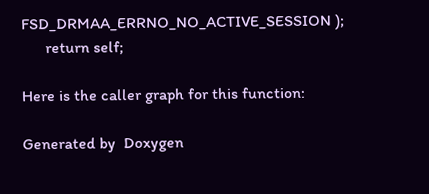FSD_DRMAA_ERRNO_NO_ACTIVE_SESSION );
      return self;

Here is the caller graph for this function:

Generated by  Doxygen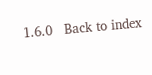1.6.0   Back to index